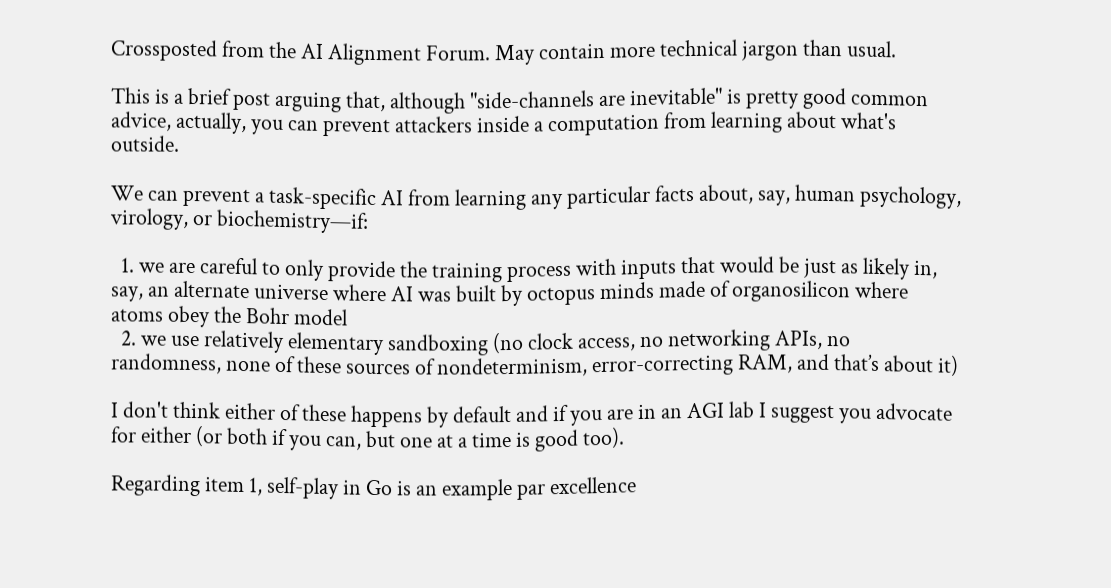Crossposted from the AI Alignment Forum. May contain more technical jargon than usual.

This is a brief post arguing that, although "side-channels are inevitable" is pretty good common advice, actually, you can prevent attackers inside a computation from learning about what's outside.

We can prevent a task-specific AI from learning any particular facts about, say, human psychology, virology, or biochemistry—if:

  1. we are careful to only provide the training process with inputs that would be just as likely in, say, an alternate universe where AI was built by octopus minds made of organosilicon where atoms obey the Bohr model
  2. we use relatively elementary sandboxing (no clock access, no networking APIs, no randomness, none of these sources of nondeterminism, error-correcting RAM, and that’s about it)

I don't think either of these happens by default and if you are in an AGI lab I suggest you advocate for either (or both if you can, but one at a time is good too).

Regarding item 1, self-play in Go is an example par excellence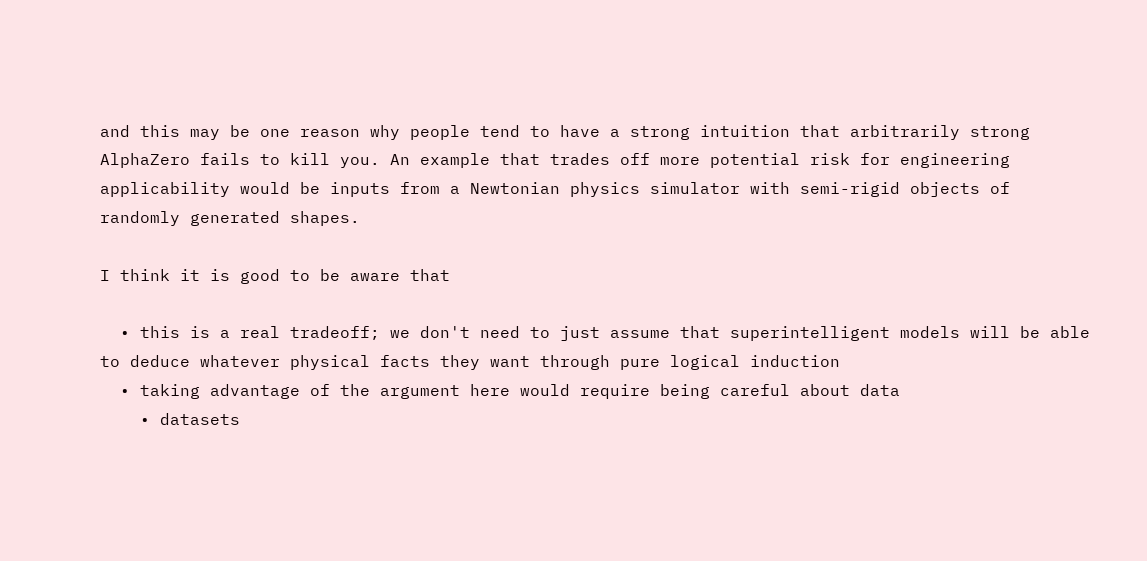and this may be one reason why people tend to have a strong intuition that arbitrarily strong AlphaZero fails to kill you. An example that trades off more potential risk for engineering applicability would be inputs from a Newtonian physics simulator with semi-rigid objects of randomly generated shapes.

I think it is good to be aware that

  • this is a real tradeoff; we don't need to just assume that superintelligent models will be able to deduce whatever physical facts they want through pure logical induction
  • taking advantage of the argument here would require being careful about data
    • datasets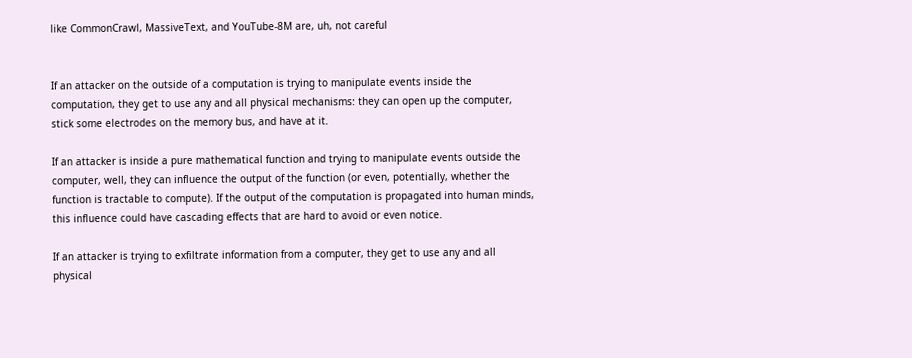like CommonCrawl, MassiveText, and YouTube-8M are, uh, not careful


If an attacker on the outside of a computation is trying to manipulate events inside the computation, they get to use any and all physical mechanisms: they can open up the computer, stick some electrodes on the memory bus, and have at it.

If an attacker is inside a pure mathematical function and trying to manipulate events outside the computer, well, they can influence the output of the function (or even, potentially, whether the function is tractable to compute). If the output of the computation is propagated into human minds, this influence could have cascading effects that are hard to avoid or even notice.

If an attacker is trying to exfiltrate information from a computer, they get to use any and all physical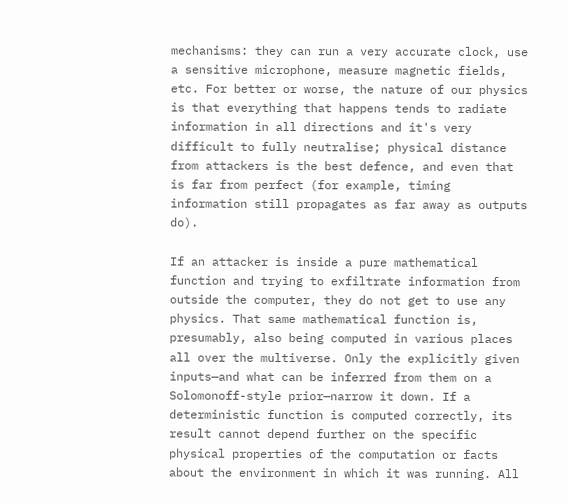mechanisms: they can run a very accurate clock, use a sensitive microphone, measure magnetic fields, etc. For better or worse, the nature of our physics is that everything that happens tends to radiate information in all directions and it's very difficult to fully neutralise; physical distance from attackers is the best defence, and even that is far from perfect (for example, timing information still propagates as far away as outputs do).

If an attacker is inside a pure mathematical function and trying to exfiltrate information from outside the computer, they do not get to use any physics. That same mathematical function is, presumably, also being computed in various places all over the multiverse. Only the explicitly given inputs—and what can be inferred from them on a Solomonoff-style prior—narrow it down. If a deterministic function is computed correctly, its result cannot depend further on the specific physical properties of the computation or facts about the environment in which it was running. All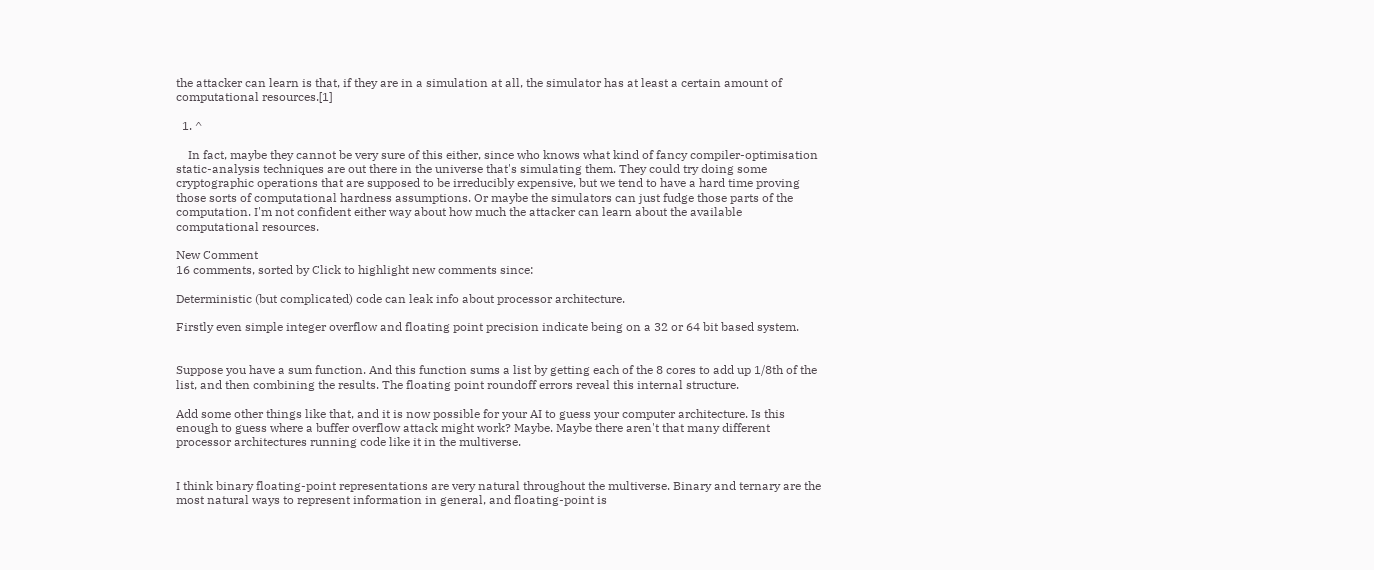the attacker can learn is that, if they are in a simulation at all, the simulator has at least a certain amount of computational resources.[1]

  1. ^

    In fact, maybe they cannot be very sure of this either, since who knows what kind of fancy compiler-optimisation static-analysis techniques are out there in the universe that's simulating them. They could try doing some cryptographic operations that are supposed to be irreducibly expensive, but we tend to have a hard time proving those sorts of computational hardness assumptions. Or maybe the simulators can just fudge those parts of the computation. I'm not confident either way about how much the attacker can learn about the available computational resources.

New Comment
16 comments, sorted by Click to highlight new comments since:

Deterministic (but complicated) code can leak info about processor architecture.

Firstly even simple integer overflow and floating point precision indicate being on a 32 or 64 bit based system.


Suppose you have a sum function. And this function sums a list by getting each of the 8 cores to add up 1/8th of the list, and then combining the results. The floating point roundoff errors reveal this internal structure.

Add some other things like that, and it is now possible for your AI to guess your computer architecture. Is this enough to guess where a buffer overflow attack might work? Maybe. Maybe there aren't that many different processor architectures running code like it in the multiverse.


I think binary floating-point representations are very natural throughout the multiverse. Binary and ternary are the most natural ways to represent information in general, and floating-point is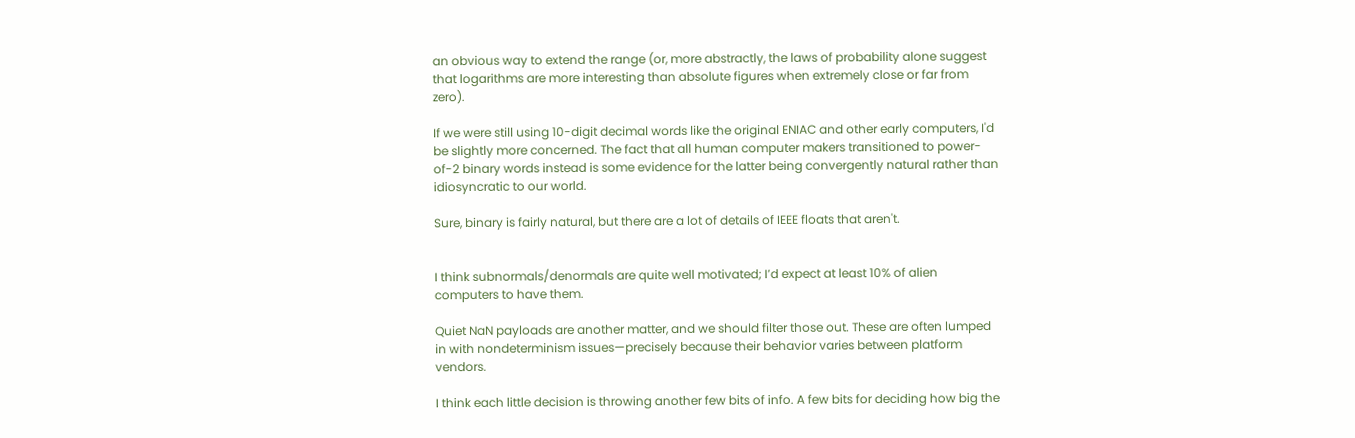an obvious way to extend the range (or, more abstractly, the laws of probability alone suggest that logarithms are more interesting than absolute figures when extremely close or far from zero).

If we were still using 10-digit decimal words like the original ENIAC and other early computers, I'd be slightly more concerned. The fact that all human computer makers transitioned to power-of-2 binary words instead is some evidence for the latter being convergently natural rather than idiosyncratic to our world.

Sure, binary is fairly natural, but there are a lot of details of IEEE floats that aren't.


I think subnormals/denormals are quite well motivated; I’d expect at least 10% of alien computers to have them.

Quiet NaN payloads are another matter, and we should filter those out. These are often lumped in with nondeterminism issues—precisely because their behavior varies between platform vendors.

I think each little decision is throwing another few bits of info. A few bits for deciding how big the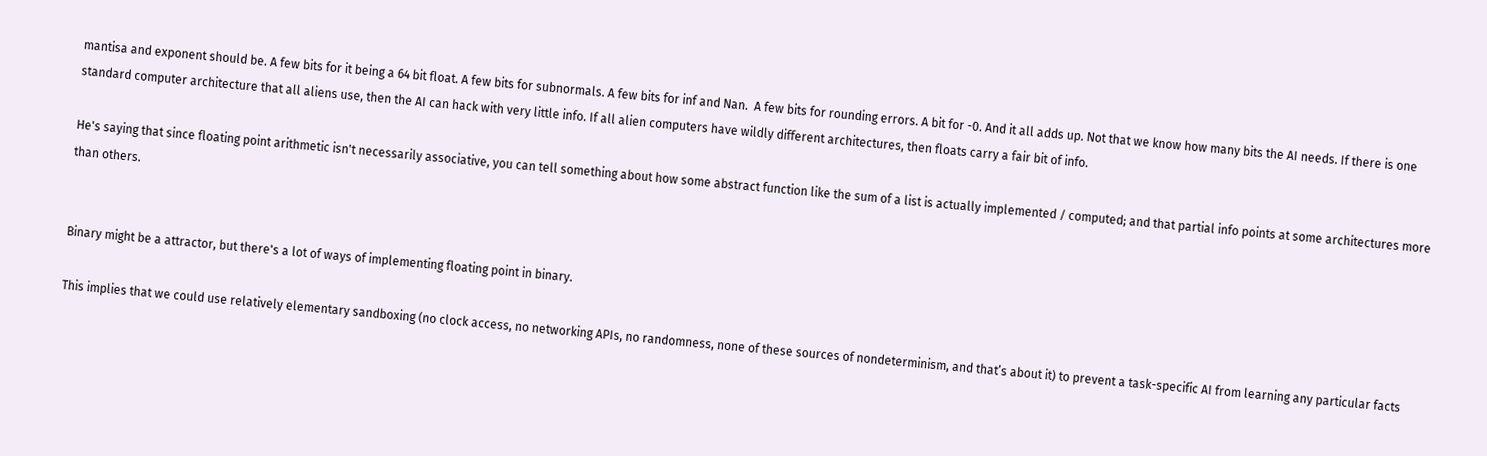mantisa and exponent should be. A few bits for it being a 64 bit float. A few bits for subnormals. A few bits for inf and Nan.  A few bits for rounding errors. A bit for -0. And it all adds up. Not that we know how many bits the AI needs. If there is one standard computer architecture that all aliens use, then the AI can hack with very little info. If all alien computers have wildly different architectures, then floats carry a fair bit of info.

He's saying that since floating point arithmetic isn't necessarily associative, you can tell something about how some abstract function like the sum of a list is actually implemented / computed; and that partial info points at some architectures more than others.


Binary might be a attractor, but there's a lot of ways of implementing floating point in binary.

This implies that we could use relatively elementary sandboxing (no clock access, no networking APIs, no randomness, none of these sources of nondeterminism, and that’s about it) to prevent a task-specific AI from learning any particular facts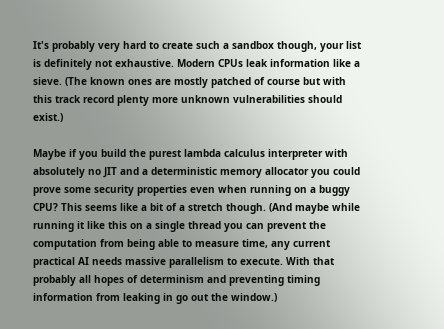It's probably very hard to create such a sandbox though, your list is definitely not exhaustive. Modern CPUs leak information like a sieve. (The known ones are mostly patched of course but with this track record plenty more unknown vulnerabilities should exist.)

Maybe if you build the purest lambda calculus interpreter with absolutely no JIT and a deterministic memory allocator you could prove some security properties even when running on a buggy CPU? This seems like a bit of a stretch though. (And maybe while running it like this on a single thread you can prevent the computation from being able to measure time, any current practical AI needs massive parallelism to execute. With that probably all hopes of determinism and preventing timing information from leaking in go out the window.)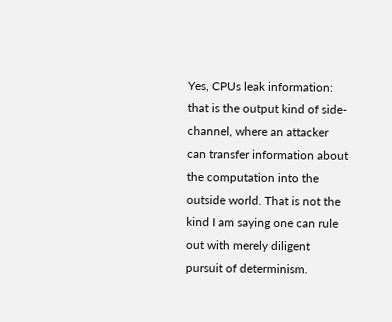Yes, CPUs leak information: that is the output kind of side-channel, where an attacker can transfer information about the computation into the outside world. That is not the kind I am saying one can rule out with merely diligent pursuit of determinism.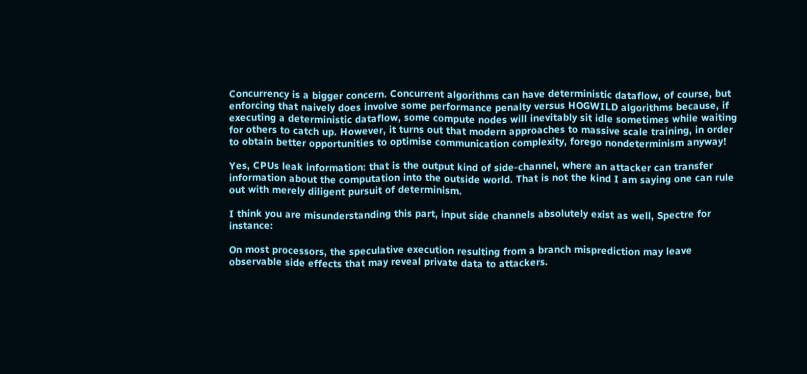Concurrency is a bigger concern. Concurrent algorithms can have deterministic dataflow, of course, but enforcing that naively does involve some performance penalty versus HOGWILD algorithms because, if executing a deterministic dataflow, some compute nodes will inevitably sit idle sometimes while waiting for others to catch up. However, it turns out that modern approaches to massive scale training, in order to obtain better opportunities to optimise communication complexity, forego nondeterminism anyway!

Yes, CPUs leak information: that is the output kind of side-channel, where an attacker can transfer information about the computation into the outside world. That is not the kind I am saying one can rule out with merely diligent pursuit of determinism.

I think you are misunderstanding this part, input side channels absolutely exist as well, Spectre for instance:

On most processors, the speculative execution resulting from a branch misprediction may leave observable side effects that may reveal private data to attackers.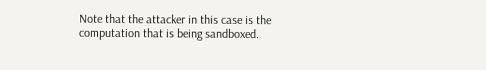Note that the attacker in this case is the computation that is being sandboxed.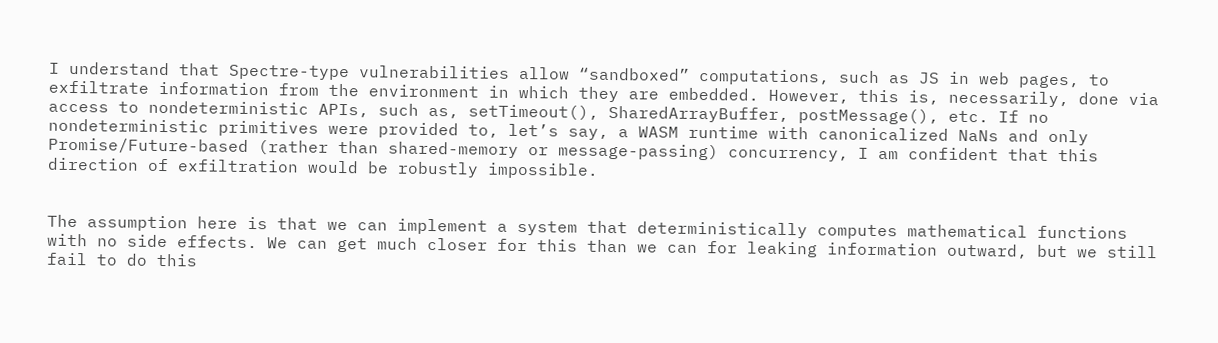I understand that Spectre-type vulnerabilities allow “sandboxed” computations, such as JS in web pages, to exfiltrate information from the environment in which they are embedded. However, this is, necessarily, done via access to nondeterministic APIs, such as, setTimeout(), SharedArrayBuffer, postMessage(), etc. If no nondeterministic primitives were provided to, let’s say, a WASM runtime with canonicalized NaNs and only Promise/Future-based (rather than shared-memory or message-passing) concurrency, I am confident that this direction of exfiltration would be robustly impossible.


The assumption here is that we can implement a system that deterministically computes mathematical functions with no side effects. We can get much closer for this than we can for leaking information outward, but we still fail to do this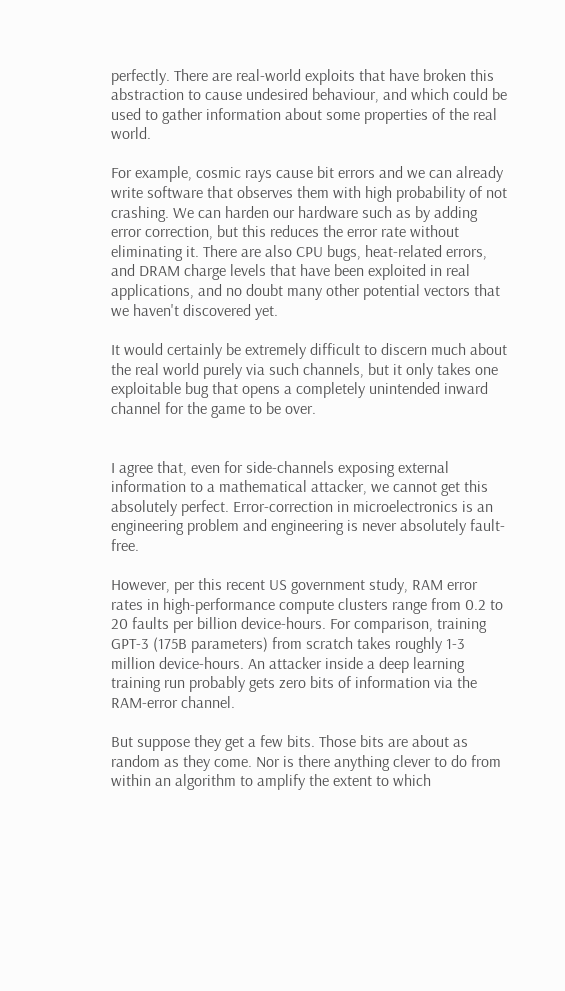perfectly. There are real-world exploits that have broken this abstraction to cause undesired behaviour, and which could be used to gather information about some properties of the real world.

For example, cosmic rays cause bit errors and we can already write software that observes them with high probability of not crashing. We can harden our hardware such as by adding error correction, but this reduces the error rate without eliminating it. There are also CPU bugs, heat-related errors, and DRAM charge levels that have been exploited in real applications, and no doubt many other potential vectors that we haven't discovered yet.

It would certainly be extremely difficult to discern much about the real world purely via such channels, but it only takes one exploitable bug that opens a completely unintended inward channel for the game to be over.


I agree that, even for side-channels exposing external information to a mathematical attacker, we cannot get this absolutely perfect. Error-correction in microelectronics is an engineering problem and engineering is never absolutely fault-free.

However, per this recent US government study, RAM error rates in high-performance compute clusters range from 0.2 to 20 faults per billion device-hours. For comparison, training GPT-3 (175B parameters) from scratch takes roughly 1-3 million device-hours. An attacker inside a deep learning training run probably gets zero bits of information via the RAM-error channel.

But suppose they get a few bits. Those bits are about as random as they come. Nor is there anything clever to do from within an algorithm to amplify the extent to which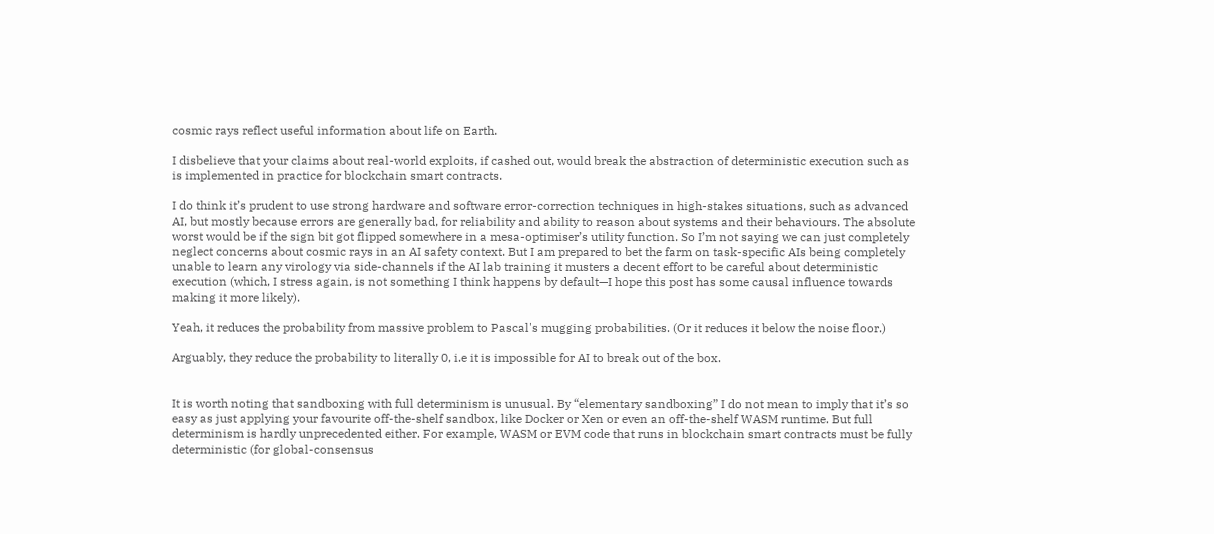cosmic rays reflect useful information about life on Earth.

I disbelieve that your claims about real-world exploits, if cashed out, would break the abstraction of deterministic execution such as is implemented in practice for blockchain smart contracts.

I do think it’s prudent to use strong hardware and software error-correction techniques in high-stakes situations, such as advanced AI, but mostly because errors are generally bad, for reliability and ability to reason about systems and their behaviours. The absolute worst would be if the sign bit got flipped somewhere in a mesa-optimiser’s utility function. So I’m not saying we can just completely neglect concerns about cosmic rays in an AI safety context. But I am prepared to bet the farm on task-specific AIs being completely unable to learn any virology via side-channels if the AI lab training it musters a decent effort to be careful about deterministic execution (which, I stress again, is not something I think happens by default—I hope this post has some causal influence towards making it more likely).

Yeah, it reduces the probability from massive problem to Pascal's mugging probabilities. (Or it reduces it below the noise floor.)

Arguably, they reduce the probability to literally 0, i.e it is impossible for AI to break out of the box.


It is worth noting that sandboxing with full determinism is unusual. By “elementary sandboxing” I do not mean to imply that it’s so easy as just applying your favourite off-the-shelf sandbox, like Docker or Xen or even an off-the-shelf WASM runtime. But full determinism is hardly unprecedented either. For example, WASM or EVM code that runs in blockchain smart contracts must be fully deterministic (for global-consensus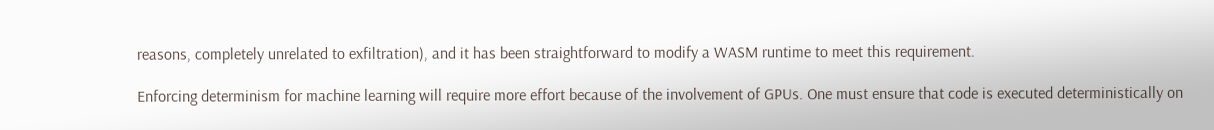reasons, completely unrelated to exfiltration), and it has been straightforward to modify a WASM runtime to meet this requirement.

Enforcing determinism for machine learning will require more effort because of the involvement of GPUs. One must ensure that code is executed deterministically on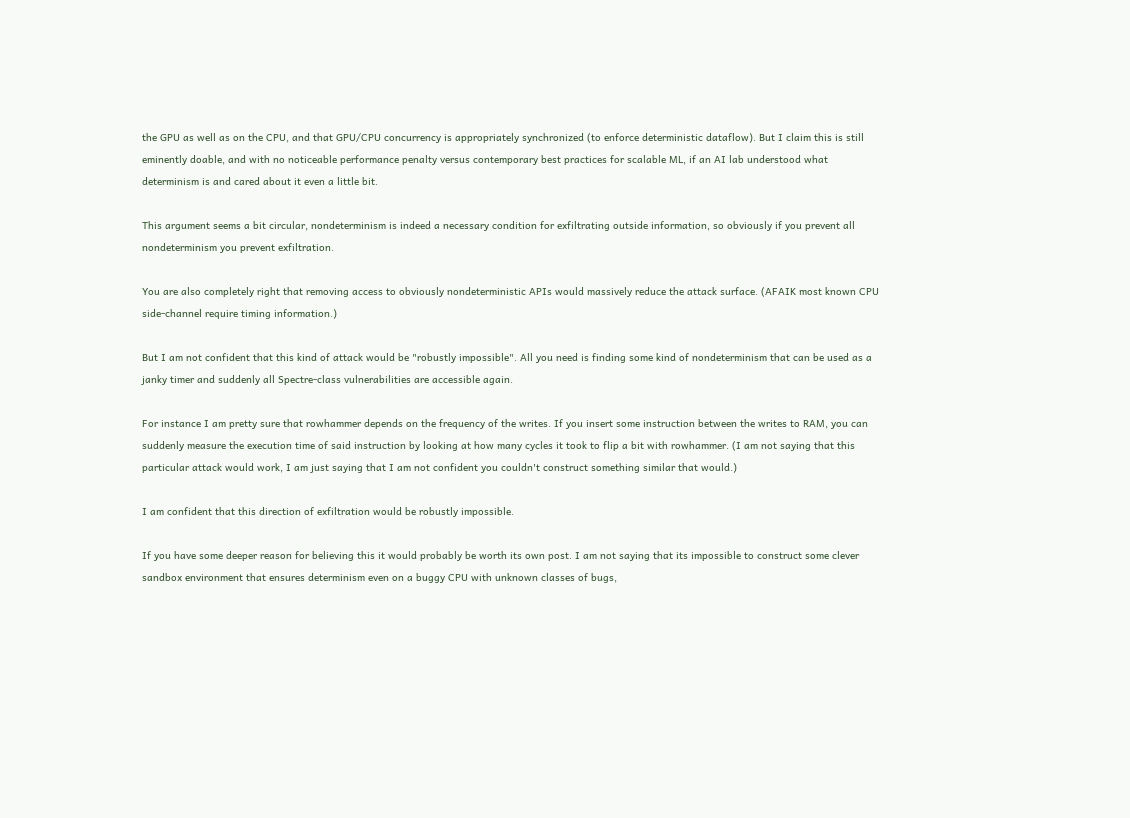the GPU as well as on the CPU, and that GPU/CPU concurrency is appropriately synchronized (to enforce deterministic dataflow). But I claim this is still eminently doable, and with no noticeable performance penalty versus contemporary best practices for scalable ML, if an AI lab understood what determinism is and cared about it even a little bit.

This argument seems a bit circular, nondeterminism is indeed a necessary condition for exfiltrating outside information, so obviously if you prevent all nondeterminism you prevent exfiltration.

You are also completely right that removing access to obviously nondeterministic APIs would massively reduce the attack surface. (AFAIK most known CPU side-channel require timing information.)

But I am not confident that this kind of attack would be "robustly impossible". All you need is finding some kind of nondeterminism that can be used as a janky timer and suddenly all Spectre-class vulnerabilities are accessible again.

For instance I am pretty sure that rowhammer depends on the frequency of the writes. If you insert some instruction between the writes to RAM, you can suddenly measure the execution time of said instruction by looking at how many cycles it took to flip a bit with rowhammer. (I am not saying that this particular attack would work, I am just saying that I am not confident you couldn't construct something similar that would.)

I am confident that this direction of exfiltration would be robustly impossible.

If you have some deeper reason for believing this it would probably be worth its own post. I am not saying that its impossible to construct some clever sandbox environment that ensures determinism even on a buggy CPU with unknown classes of bugs,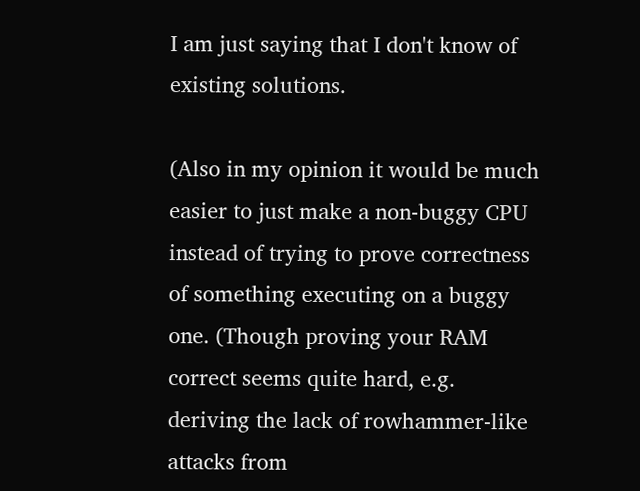I am just saying that I don't know of existing solutions.

(Also in my opinion it would be much easier to just make a non-buggy CPU instead of trying to prove correctness of something executing on a buggy one. (Though proving your RAM correct seems quite hard, e.g. deriving the lack of rowhammer-like attacks from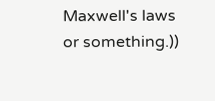Maxwell's laws or something.))